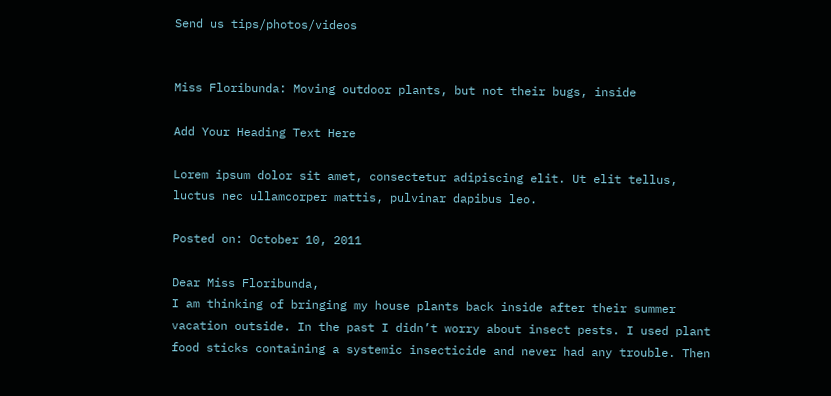Send us tips/photos/videos


Miss Floribunda: Moving outdoor plants, but not their bugs, inside

Add Your Heading Text Here

Lorem ipsum dolor sit amet, consectetur adipiscing elit. Ut elit tellus, luctus nec ullamcorper mattis, pulvinar dapibus leo.

Posted on: October 10, 2011

Dear Miss Floribunda,
I am thinking of bringing my house plants back inside after their summer vacation outside. In the past I didn’t worry about insect pests. I used plant food sticks containing a systemic insecticide and never had any trouble. Then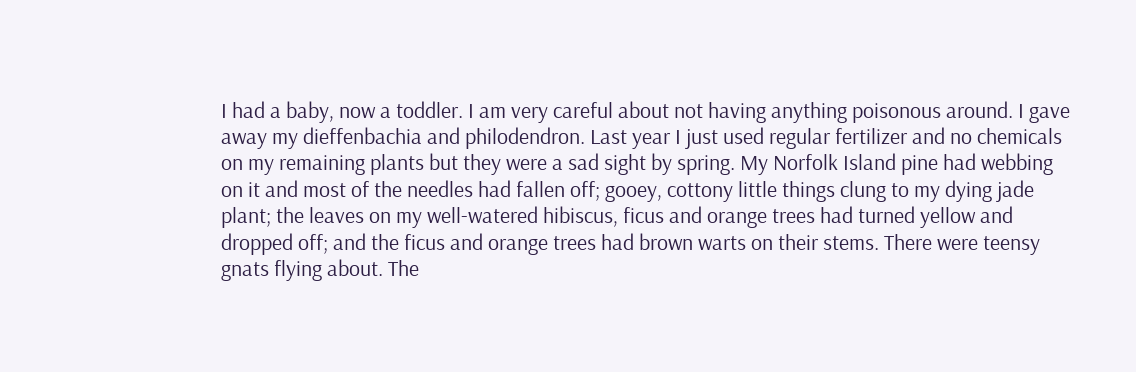I had a baby, now a toddler. I am very careful about not having anything poisonous around. I gave away my dieffenbachia and philodendron. Last year I just used regular fertilizer and no chemicals on my remaining plants but they were a sad sight by spring. My Norfolk Island pine had webbing on it and most of the needles had fallen off; gooey, cottony little things clung to my dying jade plant; the leaves on my well-watered hibiscus, ficus and orange trees had turned yellow and dropped off; and the ficus and orange trees had brown warts on their stems. There were teensy gnats flying about. The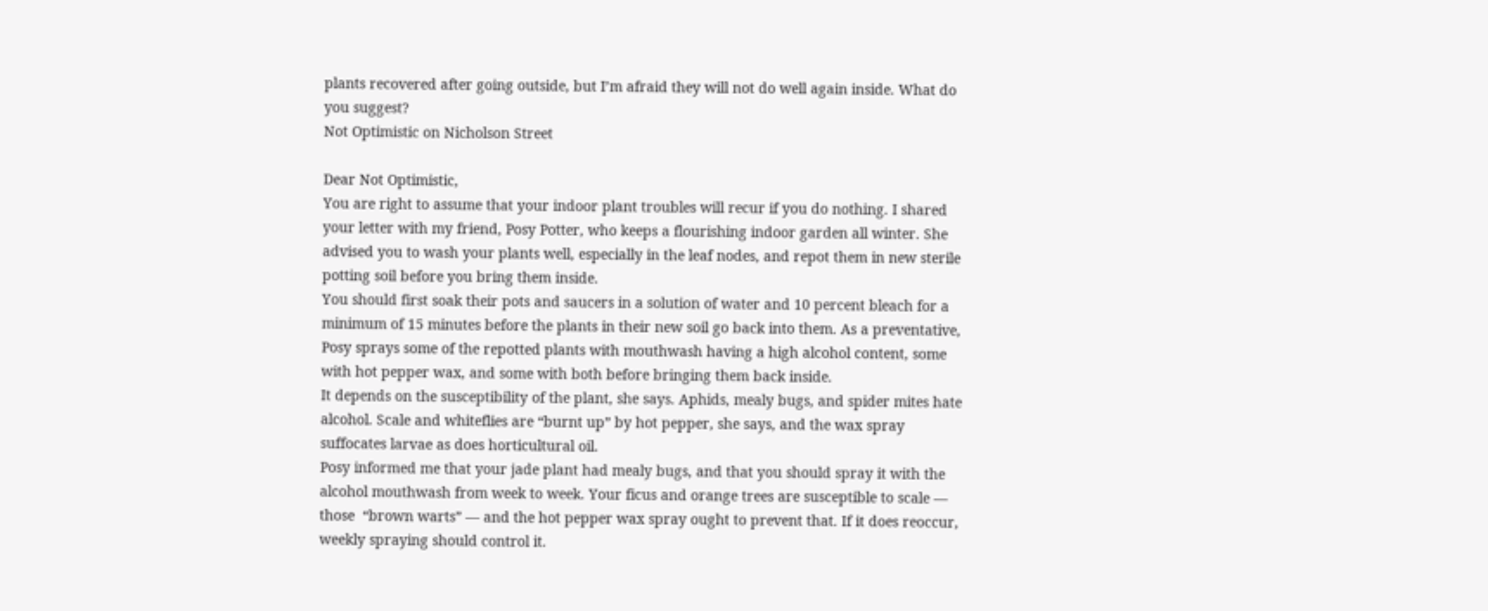plants recovered after going outside, but I’m afraid they will not do well again inside. What do you suggest?
Not Optimistic on Nicholson Street

Dear Not Optimistic,
You are right to assume that your indoor plant troubles will recur if you do nothing. I shared your letter with my friend, Posy Potter, who keeps a flourishing indoor garden all winter. She advised you to wash your plants well, especially in the leaf nodes, and repot them in new sterile potting soil before you bring them inside.
You should first soak their pots and saucers in a solution of water and 10 percent bleach for a minimum of 15 minutes before the plants in their new soil go back into them. As a preventative, Posy sprays some of the repotted plants with mouthwash having a high alcohol content, some with hot pepper wax, and some with both before bringing them back inside.
It depends on the susceptibility of the plant, she says. Aphids, mealy bugs, and spider mites hate alcohol. Scale and whiteflies are “burnt up” by hot pepper, she says, and the wax spray suffocates larvae as does horticultural oil.
Posy informed me that your jade plant had mealy bugs, and that you should spray it with the alcohol mouthwash from week to week. Your ficus and orange trees are susceptible to scale — those  “brown warts” — and the hot pepper wax spray ought to prevent that. If it does reoccur, weekly spraying should control it.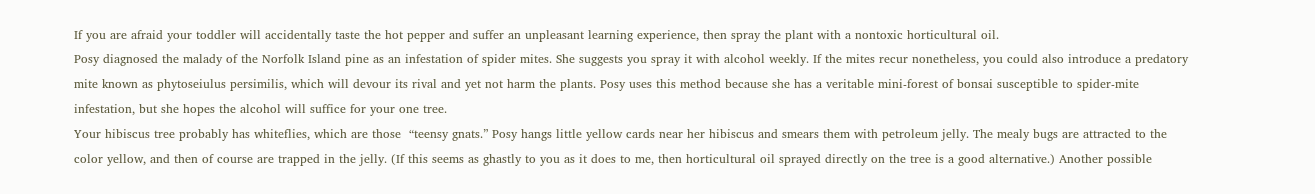If you are afraid your toddler will accidentally taste the hot pepper and suffer an unpleasant learning experience, then spray the plant with a nontoxic horticultural oil.
Posy diagnosed the malady of the Norfolk Island pine as an infestation of spider mites. She suggests you spray it with alcohol weekly. If the mites recur nonetheless, you could also introduce a predatory mite known as phytoseiulus persimilis, which will devour its rival and yet not harm the plants. Posy uses this method because she has a veritable mini-forest of bonsai susceptible to spider-mite infestation, but she hopes the alcohol will suffice for your one tree.
Your hibiscus tree probably has whiteflies, which are those  “teensy gnats.” Posy hangs little yellow cards near her hibiscus and smears them with petroleum jelly. The mealy bugs are attracted to the color yellow, and then of course are trapped in the jelly. (If this seems as ghastly to you as it does to me, then horticultural oil sprayed directly on the tree is a good alternative.) Another possible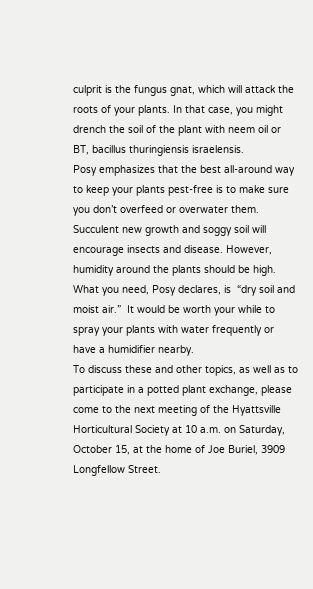culprit is the fungus gnat, which will attack the roots of your plants. In that case, you might drench the soil of the plant with neem oil or BT, bacillus thuringiensis israelensis.
Posy emphasizes that the best all-around way to keep your plants pest-free is to make sure you don’t overfeed or overwater them. Succulent new growth and soggy soil will encourage insects and disease. However, humidity around the plants should be high. What you need, Posy declares, is  “dry soil and moist air.”  It would be worth your while to spray your plants with water frequently or have a humidifier nearby.
To discuss these and other topics, as well as to participate in a potted plant exchange, please come to the next meeting of the Hyattsville Horticultural Society at 10 a.m. on Saturday, October 15, at the home of Joe Buriel, 3909 Longfellow Street.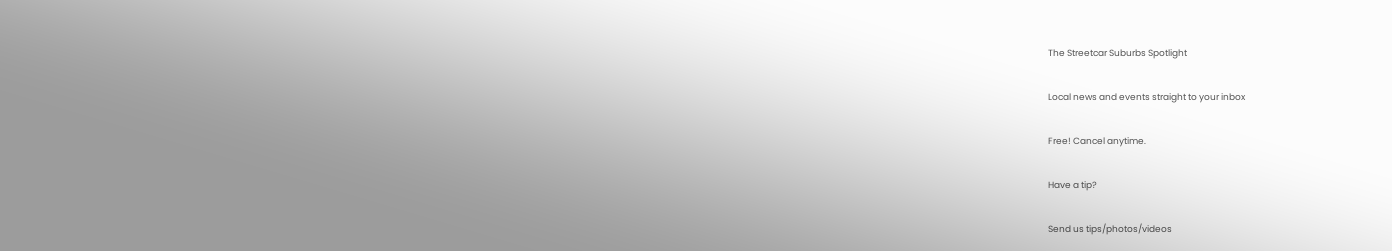The Streetcar Suburbs Spotlight

Local news and events straight to your inbox

Free! Cancel anytime.

Have a tip?

Send us tips/photos/videos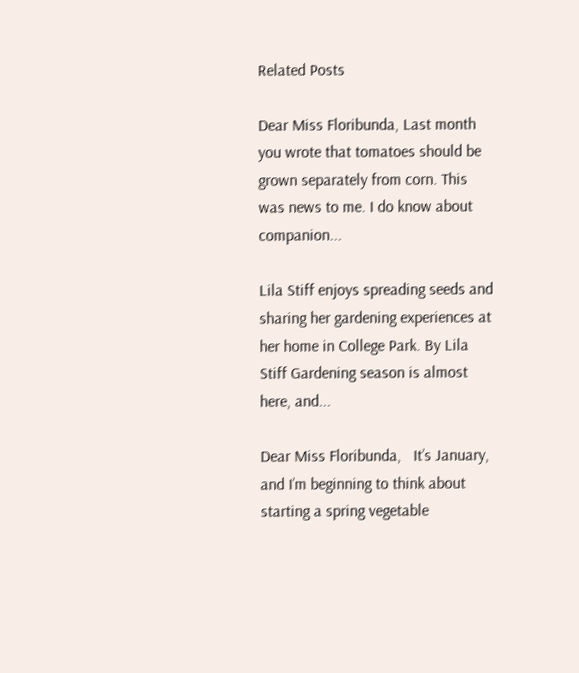Related Posts

Dear Miss Floribunda, Last month you wrote that tomatoes should be grown separately from corn. This was news to me. I do know about companion...

Lila Stiff enjoys spreading seeds and sharing her gardening experiences at her home in College Park. By Lila Stiff Gardening season is almost here, and...

Dear Miss Floribunda,   It’s January, and I’m beginning to think about starting a spring vegetable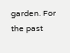garden. For the past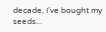decade, I’ve bought my seeds...